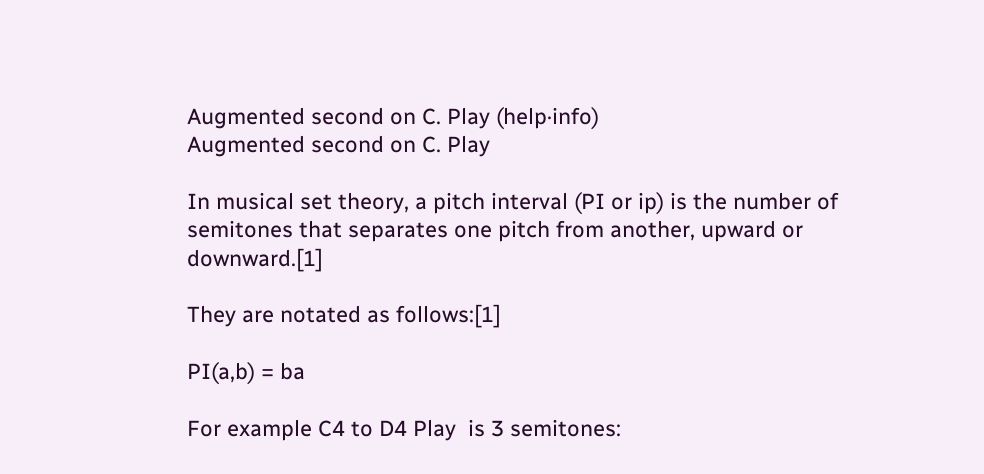Augmented second on C. Play (help·info)
Augmented second on C. Play

In musical set theory, a pitch interval (PI or ip) is the number of semitones that separates one pitch from another, upward or downward.[1]

They are notated as follows:[1]

PI(a,b) = ba

For example C4 to D4 Play  is 3 semitones: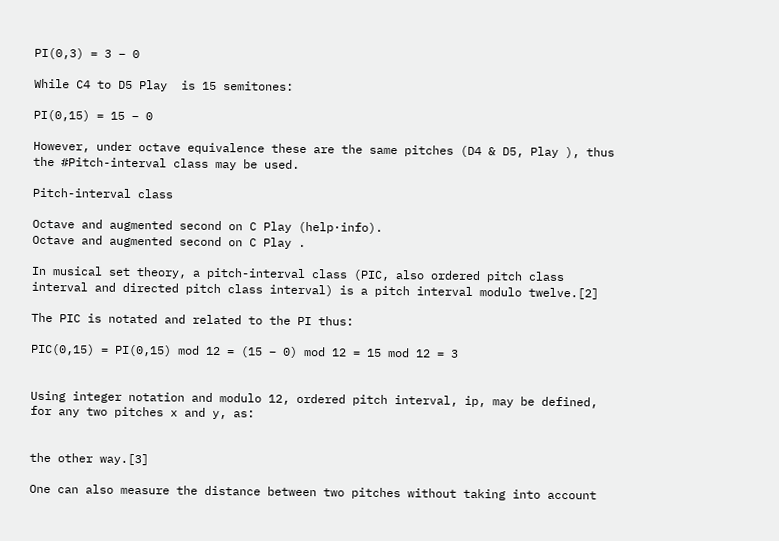PI(0,3) = 3 − 0

While C4 to D5 Play  is 15 semitones:

PI(0,15) = 15 − 0

However, under octave equivalence these are the same pitches (D4 & D5, Play ), thus the #Pitch-interval class may be used.

Pitch-interval class

Octave and augmented second on C Play (help·info).
Octave and augmented second on C Play .

In musical set theory, a pitch-interval class (PIC, also ordered pitch class interval and directed pitch class interval) is a pitch interval modulo twelve.[2]

The PIC is notated and related to the PI thus:

PIC(0,15) = PI(0,15) mod 12 = (15 − 0) mod 12 = 15 mod 12 = 3


Using integer notation and modulo 12, ordered pitch interval, ip, may be defined, for any two pitches x and y, as:


the other way.[3]

One can also measure the distance between two pitches without taking into account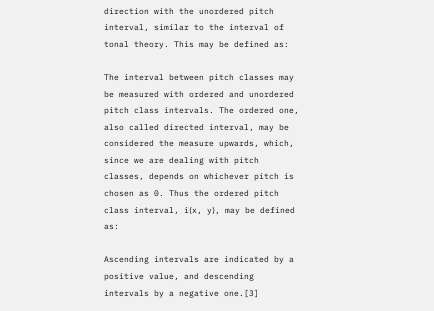direction with the unordered pitch interval, similar to the interval of tonal theory. This may be defined as:

The interval between pitch classes may be measured with ordered and unordered pitch class intervals. The ordered one, also called directed interval, may be considered the measure upwards, which, since we are dealing with pitch classes, depends on whichever pitch is chosen as 0. Thus the ordered pitch class interval, i⟨x, y⟩, may be defined as:

Ascending intervals are indicated by a positive value, and descending intervals by a negative one.[3]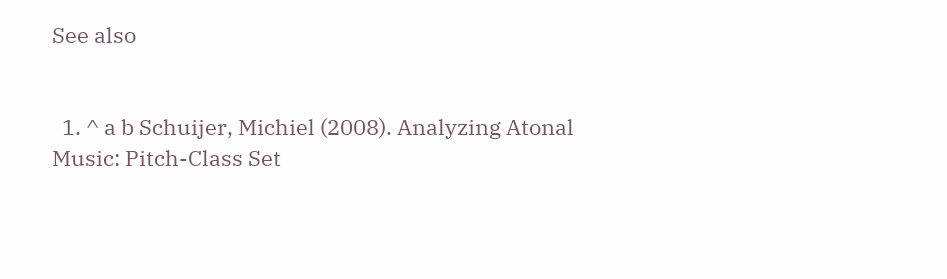See also


  1. ^ a b Schuijer, Michiel (2008). Analyzing Atonal Music: Pitch-Class Set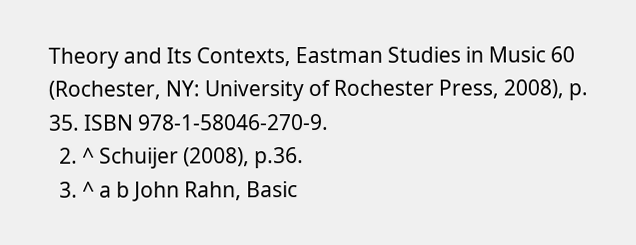Theory and Its Contexts, Eastman Studies in Music 60 (Rochester, NY: University of Rochester Press, 2008), p. 35. ISBN 978-1-58046-270-9.
  2. ^ Schuijer (2008), p.36.
  3. ^ a b John Rahn, Basic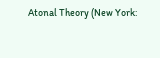Atonal Theory (New York: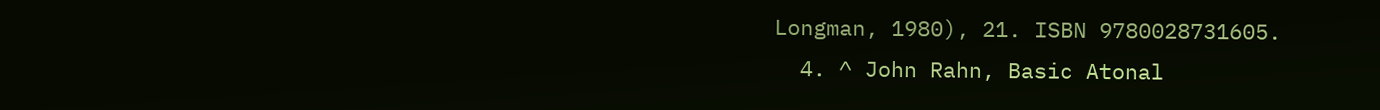Longman, 1980), 21. ISBN 9780028731605.
  4. ^ John Rahn, Basic Atonal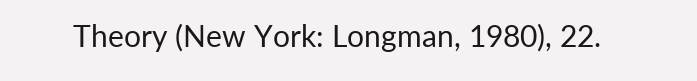Theory (New York: Longman, 1980), 22.